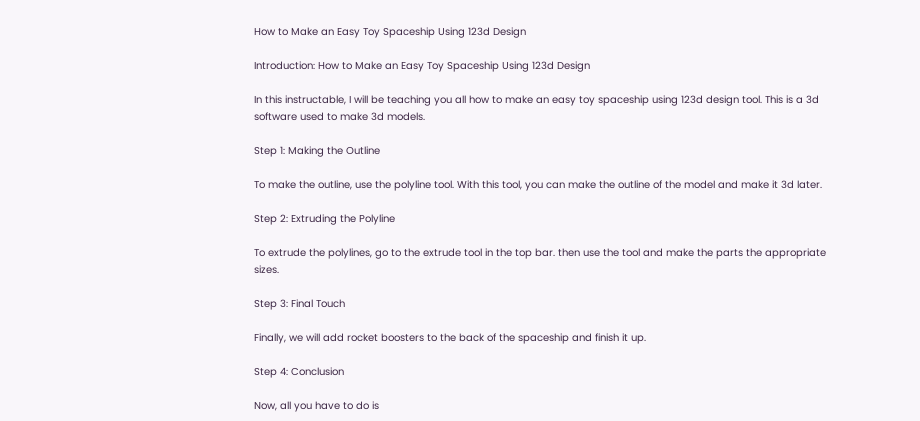How to Make an Easy Toy Spaceship Using 123d Design

Introduction: How to Make an Easy Toy Spaceship Using 123d Design

In this instructable, I will be teaching you all how to make an easy toy spaceship using 123d design tool. This is a 3d software used to make 3d models.

Step 1: Making the Outline

To make the outline, use the polyline tool. With this tool, you can make the outline of the model and make it 3d later.

Step 2: Extruding the Polyline

To extrude the polylines, go to the extrude tool in the top bar. then use the tool and make the parts the appropriate sizes.

Step 3: Final Touch

Finally, we will add rocket boosters to the back of the spaceship and finish it up.

Step 4: Conclusion

Now, all you have to do is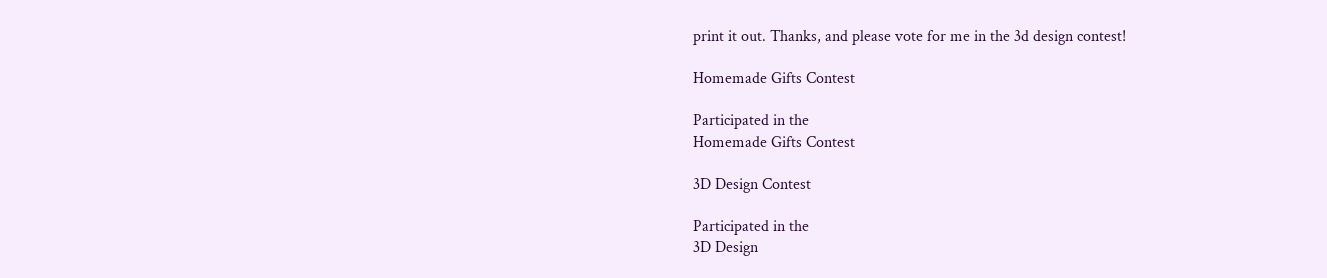print it out. Thanks, and please vote for me in the 3d design contest!

Homemade Gifts Contest

Participated in the
Homemade Gifts Contest

3D Design Contest

Participated in the
3D Design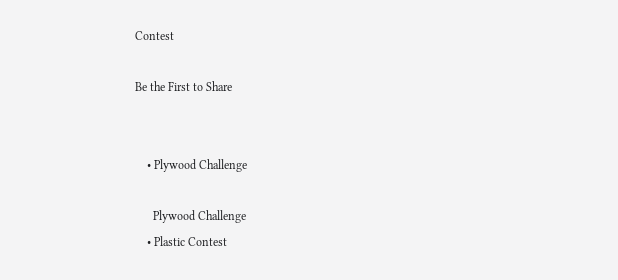Contest

Be the First to Share


    • Plywood Challenge

      Plywood Challenge
    • Plastic Contest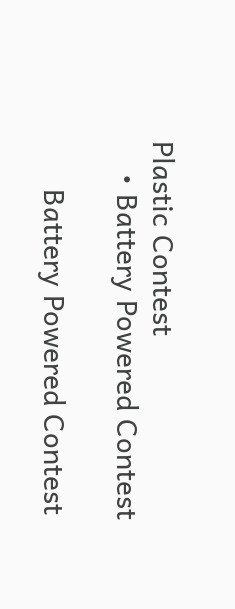Plastic Contest
    • Battery Powered Contest

      Battery Powered Contest